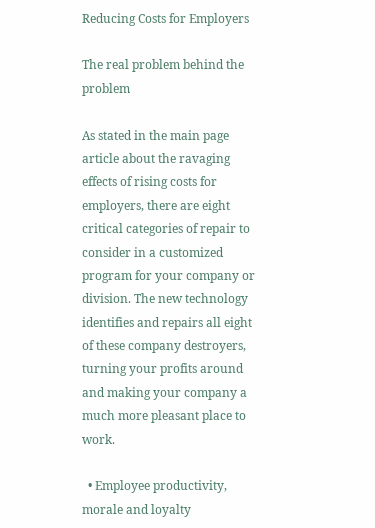Reducing Costs for Employers

The real problem behind the problem

As stated in the main page article about the ravaging effects of rising costs for employers, there are eight critical categories of repair to consider in a customized program for your company or division. The new technology identifies and repairs all eight of these company destroyers, turning your profits around and making your company a much more pleasant place to work.

  • Employee productivity, morale and loyalty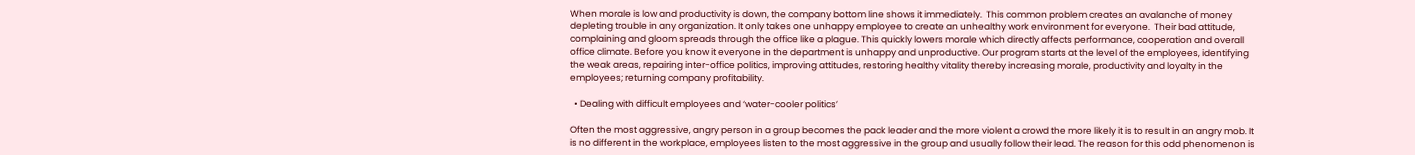When morale is low and productivity is down, the company bottom line shows it immediately.  This common problem creates an avalanche of money depleting trouble in any organization. It only takes one unhappy employee to create an unhealthy work environment for everyone.  Their bad attitude, complaining and gloom spreads through the office like a plague. This quickly lowers morale which directly affects performance, cooperation and overall office climate. Before you know it everyone in the department is unhappy and unproductive. Our program starts at the level of the employees, identifying the weak areas, repairing inter-office politics, improving attitudes, restoring healthy vitality thereby increasing morale, productivity and loyalty in the employees; returning company profitability.

  • Dealing with difficult employees and ‘water-cooler politics’

Often the most aggressive, angry person in a group becomes the pack leader and the more violent a crowd the more likely it is to result in an angry mob. It is no different in the workplace, employees listen to the most aggressive in the group and usually follow their lead. The reason for this odd phenomenon is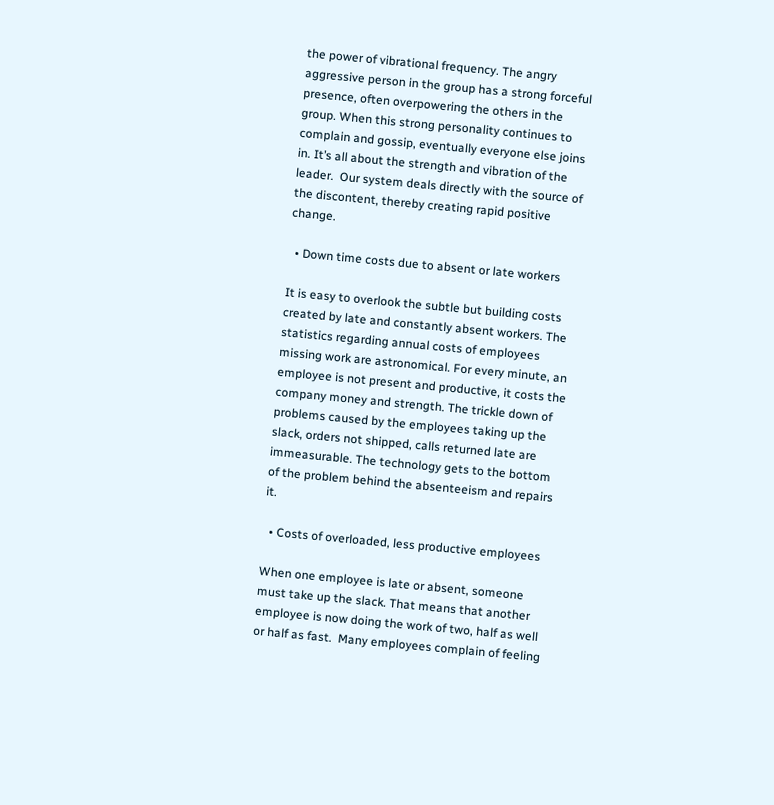the power of vibrational frequency. The angry aggressive person in the group has a strong forceful presence, often overpowering the others in the group. When this strong personality continues to complain and gossip, eventually everyone else joins in. It’s all about the strength and vibration of the leader.  Our system deals directly with the source of the discontent, thereby creating rapid positive change.

  • Down time costs due to absent or late workers

It is easy to overlook the subtle but building costs created by late and constantly absent workers. The statistics regarding annual costs of employees missing work are astronomical. For every minute, an employee is not present and productive, it costs the company money and strength. The trickle down of problems caused by the employees taking up the slack, orders not shipped, calls returned late are immeasurable. The technology gets to the bottom of the problem behind the absenteeism and repairs it.

  • Costs of overloaded, less productive employees

When one employee is late or absent, someone must take up the slack. That means that another employee is now doing the work of two, half as well or half as fast.  Many employees complain of feeling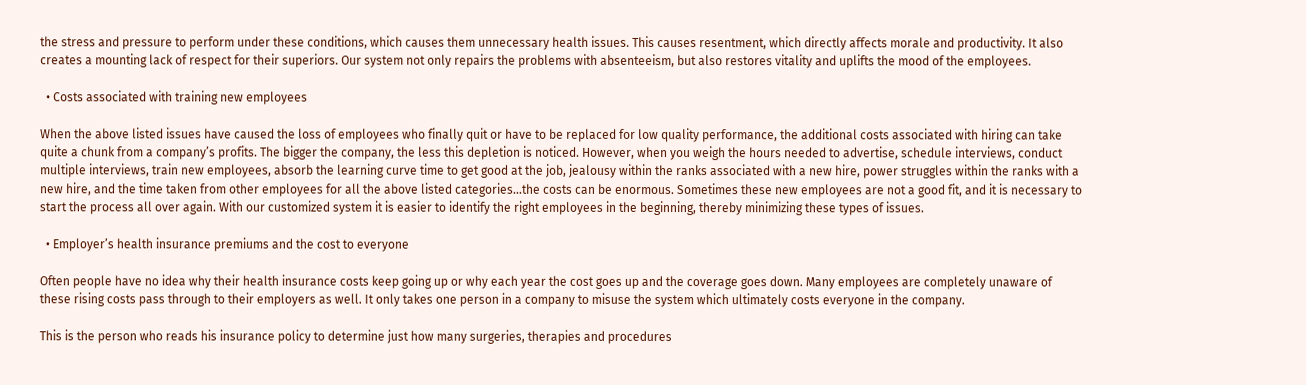the stress and pressure to perform under these conditions, which causes them unnecessary health issues. This causes resentment, which directly affects morale and productivity. It also creates a mounting lack of respect for their superiors. Our system not only repairs the problems with absenteeism, but also restores vitality and uplifts the mood of the employees.

  • Costs associated with training new employees

When the above listed issues have caused the loss of employees who finally quit or have to be replaced for low quality performance, the additional costs associated with hiring can take quite a chunk from a company’s profits. The bigger the company, the less this depletion is noticed. However, when you weigh the hours needed to advertise, schedule interviews, conduct multiple interviews, train new employees, absorb the learning curve time to get good at the job, jealousy within the ranks associated with a new hire, power struggles within the ranks with a new hire, and the time taken from other employees for all the above listed categories…the costs can be enormous. Sometimes these new employees are not a good fit, and it is necessary to start the process all over again. With our customized system it is easier to identify the right employees in the beginning, thereby minimizing these types of issues.

  • Employer’s health insurance premiums and the cost to everyone

Often people have no idea why their health insurance costs keep going up or why each year the cost goes up and the coverage goes down. Many employees are completely unaware of these rising costs pass through to their employers as well. It only takes one person in a company to misuse the system which ultimately costs everyone in the company.

This is the person who reads his insurance policy to determine just how many surgeries, therapies and procedures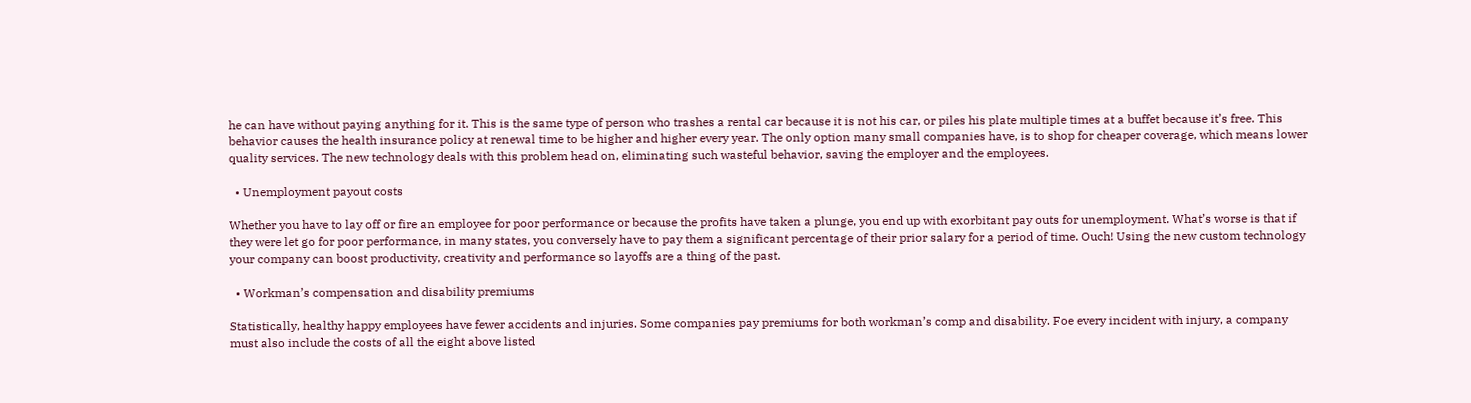he can have without paying anything for it. This is the same type of person who trashes a rental car because it is not his car, or piles his plate multiple times at a buffet because it’s free. This behavior causes the health insurance policy at renewal time to be higher and higher every year. The only option many small companies have, is to shop for cheaper coverage, which means lower quality services. The new technology deals with this problem head on, eliminating such wasteful behavior, saving the employer and the employees.

  • Unemployment payout costs

Whether you have to lay off or fire an employee for poor performance or because the profits have taken a plunge, you end up with exorbitant pay outs for unemployment. What’s worse is that if they were let go for poor performance, in many states, you conversely have to pay them a significant percentage of their prior salary for a period of time. Ouch! Using the new custom technology your company can boost productivity, creativity and performance so layoffs are a thing of the past.

  • Workman’s compensation and disability premiums

Statistically, healthy happy employees have fewer accidents and injuries. Some companies pay premiums for both workman’s comp and disability. Foe every incident with injury, a company must also include the costs of all the eight above listed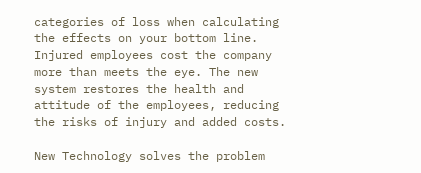categories of loss when calculating the effects on your bottom line. Injured employees cost the company more than meets the eye. The new system restores the health and attitude of the employees, reducing the risks of injury and added costs.

New Technology solves the problem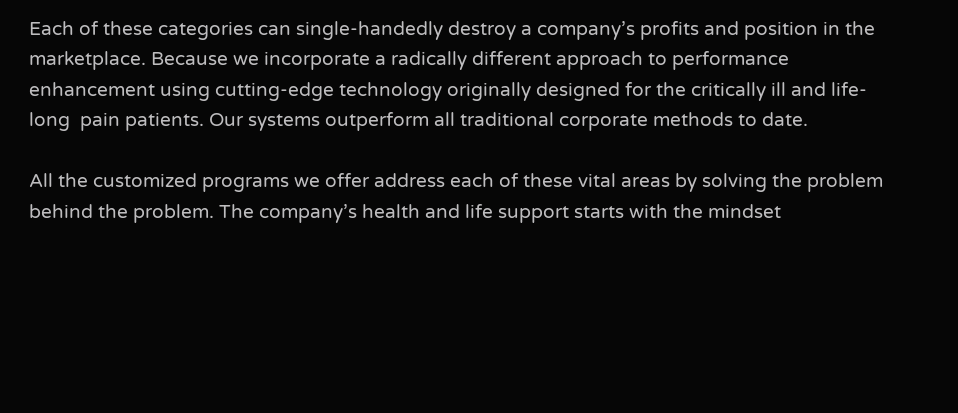Each of these categories can single-handedly destroy a company’s profits and position in the marketplace. Because we incorporate a radically different approach to performance enhancement using cutting-edge technology originally designed for the critically ill and life-long  pain patients. Our systems outperform all traditional corporate methods to date.

All the customized programs we offer address each of these vital areas by solving the problem behind the problem. The company’s health and life support starts with the mindset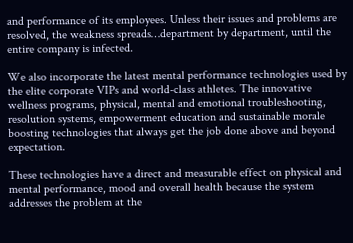and performance of its employees. Unless their issues and problems are resolved, the weakness spreads…department by department, until the entire company is infected.

We also incorporate the latest mental performance technologies used by the elite corporate VIPs and world-class athletes. The innovative wellness programs, physical, mental and emotional troubleshooting, resolution systems, empowerment education and sustainable morale boosting technologies that always get the job done above and beyond expectation.

These technologies have a direct and measurable effect on physical and mental performance, mood and overall health because the system addresses the problem at the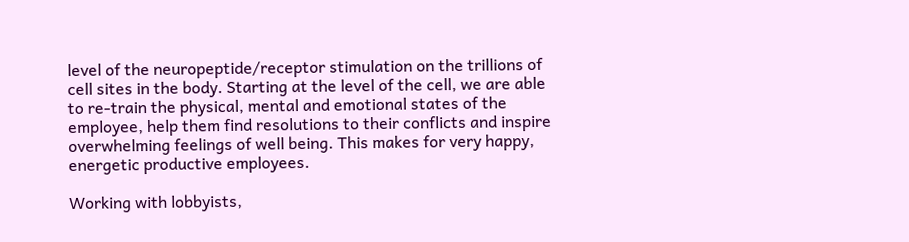level of the neuropeptide/receptor stimulation on the trillions of cell sites in the body. Starting at the level of the cell, we are able to re-train the physical, mental and emotional states of the employee, help them find resolutions to their conflicts and inspire overwhelming feelings of well being. This makes for very happy, energetic productive employees.

Working with lobbyists,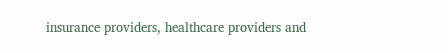insurance providers, healthcare providers and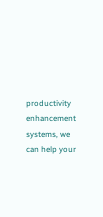productivity enhancement systems, we can help your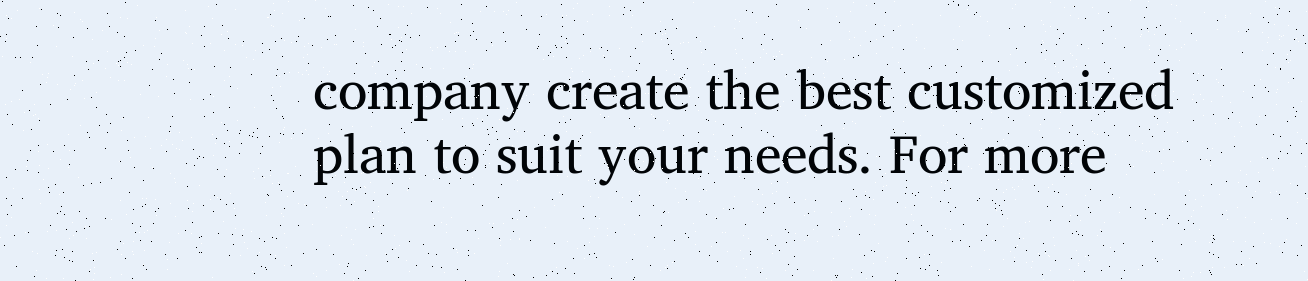company create the best customized plan to suit your needs. For more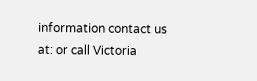information contact us at: or call Victoria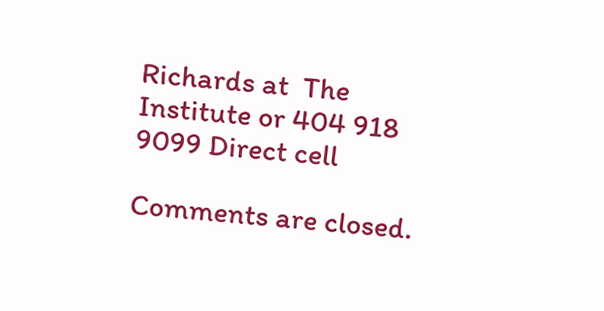Richards at  The Institute or 404 918 9099 Direct cell

Comments are closed.